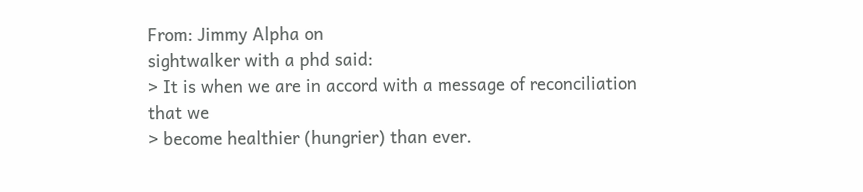From: Jimmy Alpha on
sightwalker with a phd said:
> It is when we are in accord with a message of reconciliation that we
> become healthier (hungrier) than ever.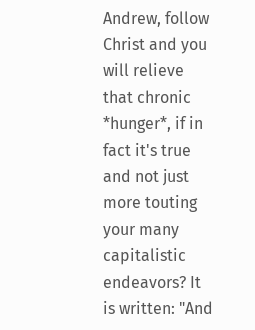Andrew, follow Christ and you will relieve that chronic *hunger*, if in
fact it's true and not just more touting your many capitalistic
endeavors? It is written: "And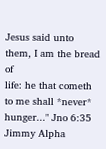Jesus said unto them, I am the bread of
life: he that cometh to me shall *never* hunger..." Jno 6:35
Jimmy Alpha